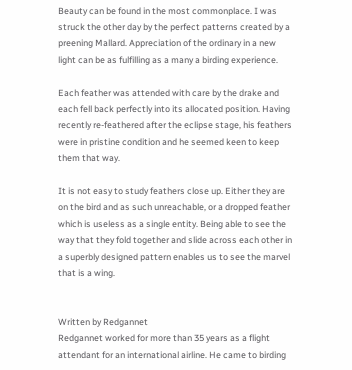Beauty can be found in the most commonplace. I was struck the other day by the perfect patterns created by a preening Mallard. Appreciation of the ordinary in a new light can be as fulfilling as a many a birding experience.

Each feather was attended with care by the drake and each fell back perfectly into its allocated position. Having recently re-feathered after the eclipse stage, his feathers were in pristine condition and he seemed keen to keep them that way.

It is not easy to study feathers close up. Either they are on the bird and as such unreachable, or a dropped feather which is useless as a single entity. Being able to see the way that they fold together and slide across each other in a superbly designed pattern enables us to see the marvel that is a wing.


Written by Redgannet
Redgannet worked for more than 35 years as a flight attendant for an international airline. He came to birding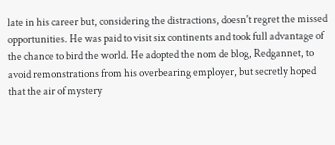late in his career but, considering the distractions, doesn't regret the missed opportunities. He was paid to visit six continents and took full advantage of the chance to bird the world. He adopted the nom de blog, Redgannet, to avoid remonstrations from his overbearing employer, but secretly hoped that the air of mystery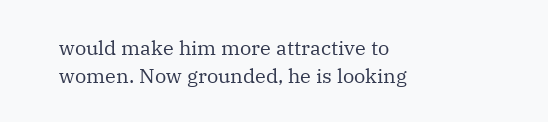would make him more attractive to women. Now grounded, he is looking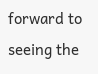forward to seeing the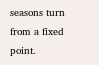seasons turn from a fixed point.